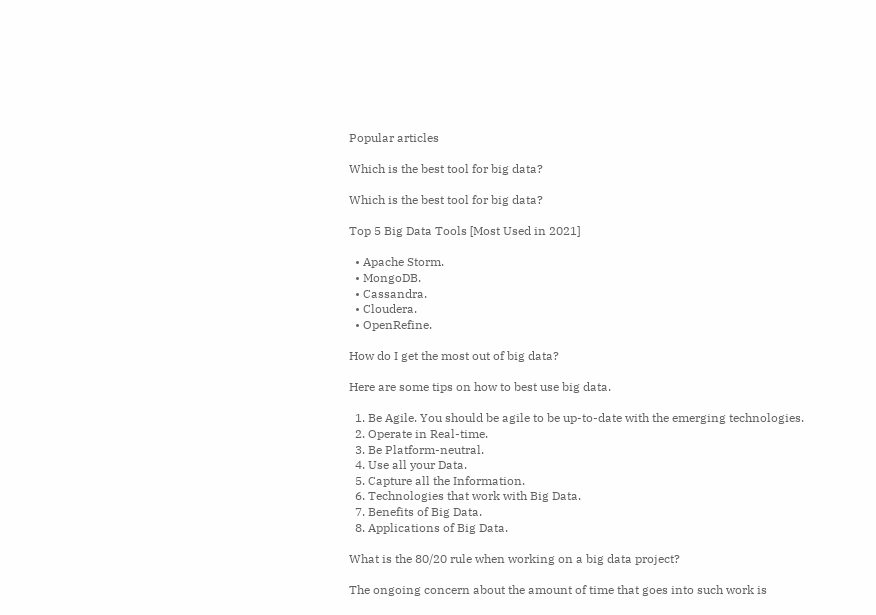Popular articles

Which is the best tool for big data?

Which is the best tool for big data?

Top 5 Big Data Tools [Most Used in 2021]

  • Apache Storm.
  • MongoDB.
  • Cassandra.
  • Cloudera.
  • OpenRefine.

How do I get the most out of big data?

Here are some tips on how to best use big data.

  1. Be Agile. You should be agile to be up-to-date with the emerging technologies.
  2. Operate in Real-time.
  3. Be Platform-neutral.
  4. Use all your Data.
  5. Capture all the Information.
  6. Technologies that work with Big Data.
  7. Benefits of Big Data.
  8. Applications of Big Data.

What is the 80/20 rule when working on a big data project?

The ongoing concern about the amount of time that goes into such work is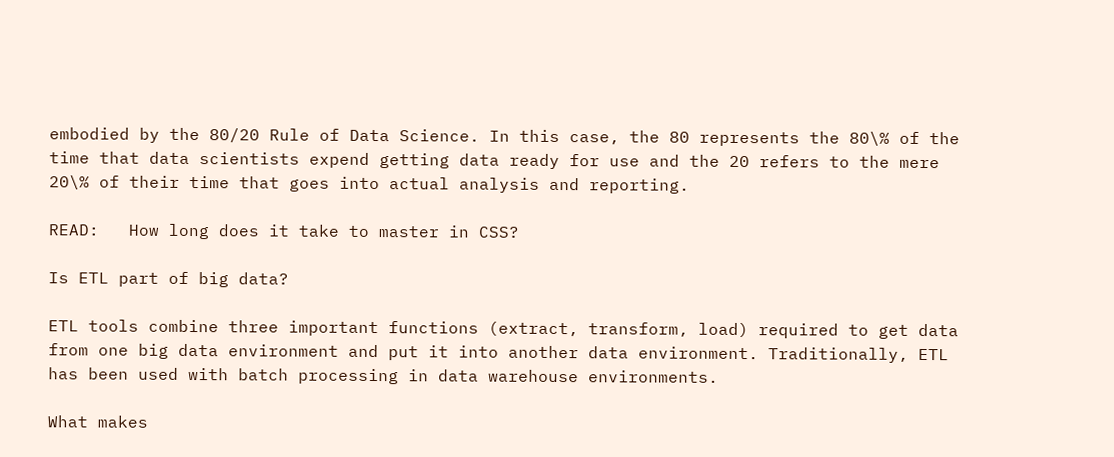embodied by the 80/20 Rule of Data Science. In this case, the 80 represents the 80\% of the time that data scientists expend getting data ready for use and the 20 refers to the mere 20\% of their time that goes into actual analysis and reporting.

READ:   How long does it take to master in CSS?

Is ETL part of big data?

ETL tools combine three important functions (extract, transform, load) required to get data from one big data environment and put it into another data environment. Traditionally, ETL has been used with batch processing in data warehouse environments.

What makes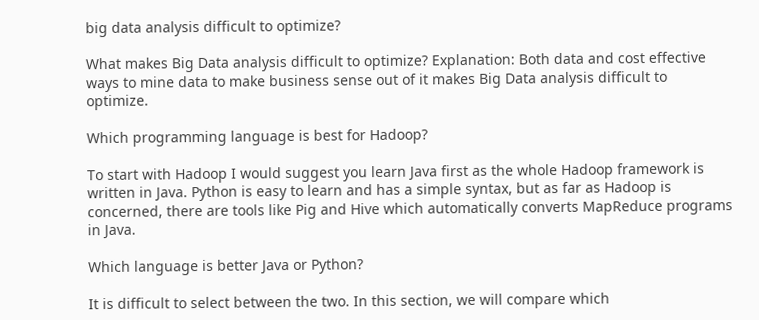big data analysis difficult to optimize?

What makes Big Data analysis difficult to optimize? Explanation: Both data and cost effective ways to mine data to make business sense out of it makes Big Data analysis difficult to optimize.

Which programming language is best for Hadoop?

To start with Hadoop I would suggest you learn Java first as the whole Hadoop framework is written in Java. Python is easy to learn and has a simple syntax, but as far as Hadoop is concerned, there are tools like Pig and Hive which automatically converts MapReduce programs in Java.

Which language is better Java or Python?

It is difficult to select between the two. In this section, we will compare which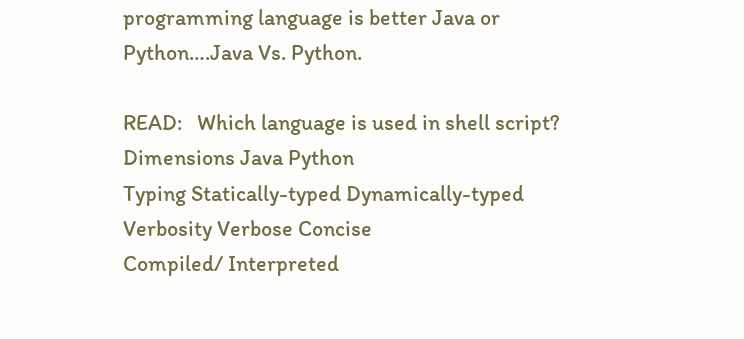programming language is better Java or Python….Java Vs. Python.

READ:   Which language is used in shell script?
Dimensions Java Python
Typing Statically-typed Dynamically-typed
Verbosity Verbose Concise
Compiled/ Interpreted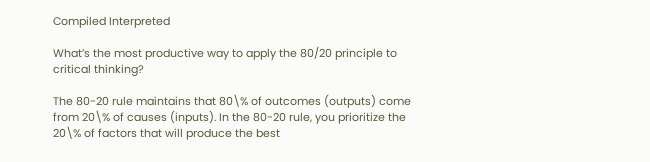Compiled Interpreted

What’s the most productive way to apply the 80/20 principle to critical thinking?

The 80-20 rule maintains that 80\% of outcomes (outputs) come from 20\% of causes (inputs). In the 80-20 rule, you prioritize the 20\% of factors that will produce the best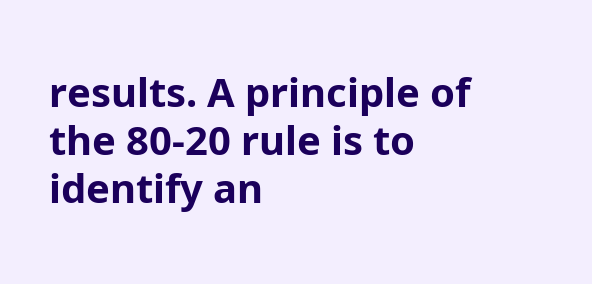results. A principle of the 80-20 rule is to identify an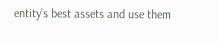entity’s best assets and use them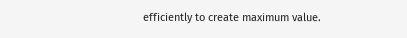efficiently to create maximum value.